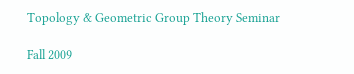Topology & Geometric Group Theory Seminar

Fall 2009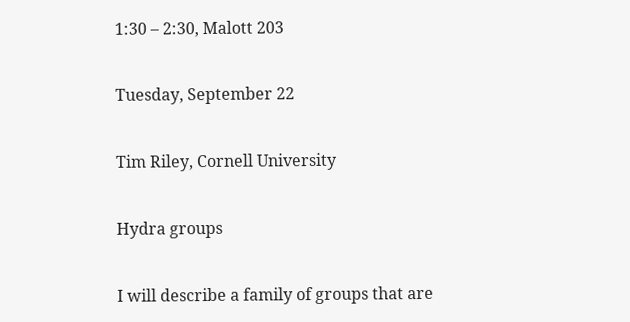1:30 – 2:30, Malott 203

Tuesday, September 22

Tim Riley, Cornell University

Hydra groups

I will describe a family of groups that are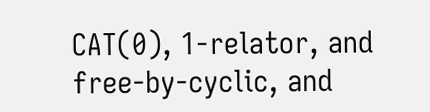CAT(0), 1-relator, and free-by-cyclic, and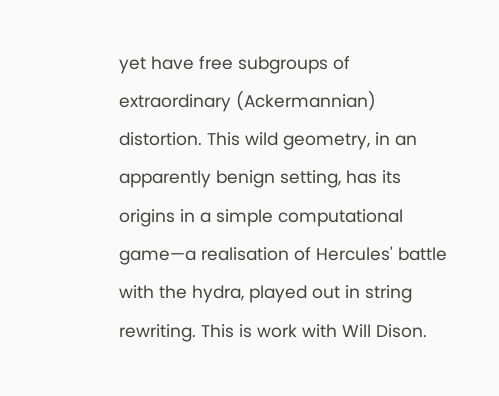yet have free subgroups of extraordinary (Ackermannian) distortion. This wild geometry, in an apparently benign setting, has its origins in a simple computational game—a realisation of Hercules' battle with the hydra, played out in string rewriting. This is work with Will Dison.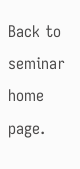Back to seminar home page.